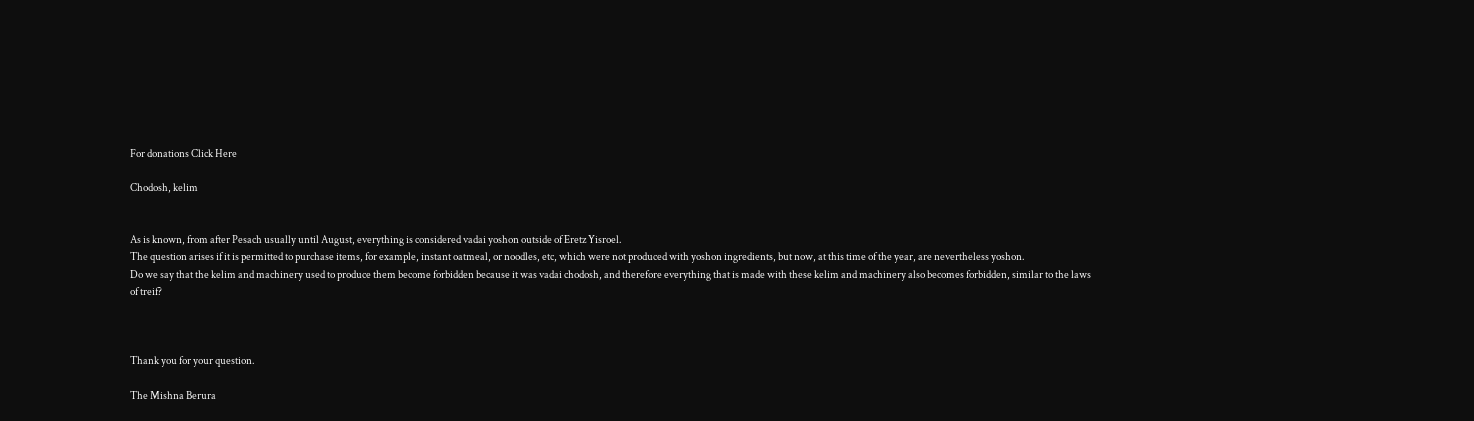For donations Click Here

Chodosh, kelim


As is known, from after Pesach usually until August, everything is considered vadai yoshon outside of Eretz Yisroel.
The question arises if it is permitted to purchase items, for example, instant oatmeal, or noodles, etc, which were not produced with yoshon ingredients, but now, at this time of the year, are nevertheless yoshon.
Do we say that the kelim and machinery used to produce them become forbidden because it was vadai chodosh, and therefore everything that is made with these kelim and machinery also becomes forbidden, similar to the laws of treif?



Thank you for your question.

The Mishna Berura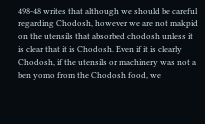498-48 writes that although we should be careful regarding Chodosh, however we are not makpid on the utensils that absorbed chodosh unless it is clear that it is Chodosh. Even if it is clearly Chodosh, if the utensils or machinery was not a ben yomo from the Chodosh food, we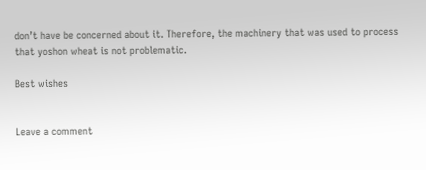don’t have be concerned about it. Therefore, the machinery that was used to process that yoshon wheat is not problematic.

Best wishes


Leave a comment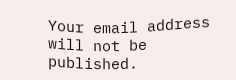Your email address will not be published.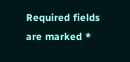Required fields are marked *